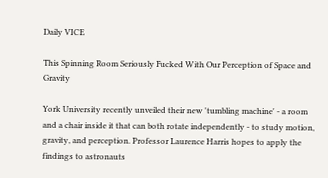Daily VICE

This Spinning Room Seriously Fucked With Our Perception of Space and Gravity

York University recently unveiled their new 'tumbling machine' - a room and a chair inside it that can both rotate independently - to study motion, gravity, and perception. Professor Laurence Harris hopes to apply the findings to astronauts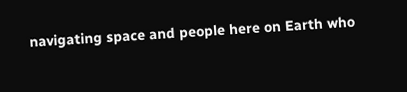navigating space and people here on Earth who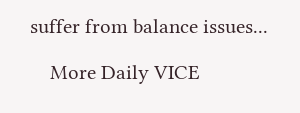suffer from balance issues...

    More Daily VICE